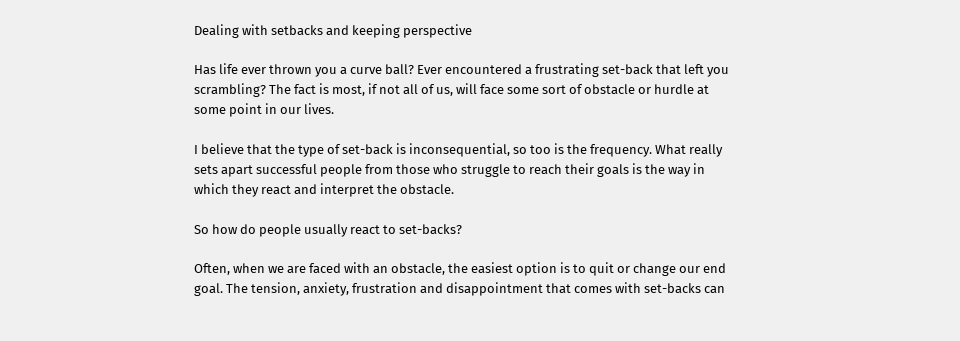Dealing with setbacks and keeping perspective

Has life ever thrown you a curve ball? Ever encountered a frustrating set-back that left you scrambling? The fact is most, if not all of us, will face some sort of obstacle or hurdle at some point in our lives.

I believe that the type of set-back is inconsequential, so too is the frequency. What really sets apart successful people from those who struggle to reach their goals is the way in which they react and interpret the obstacle.

So how do people usually react to set-backs?

Often, when we are faced with an obstacle, the easiest option is to quit or change our end goal. The tension, anxiety, frustration and disappointment that comes with set-backs can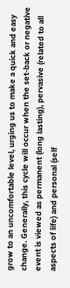grow to an uncomfortable level, urging us to make a quick and easy change. Generally, this cycle will occur when the set-back or negative event is viewed as permanent (long lasting), pervasive (related to all aspects of life) and personal (self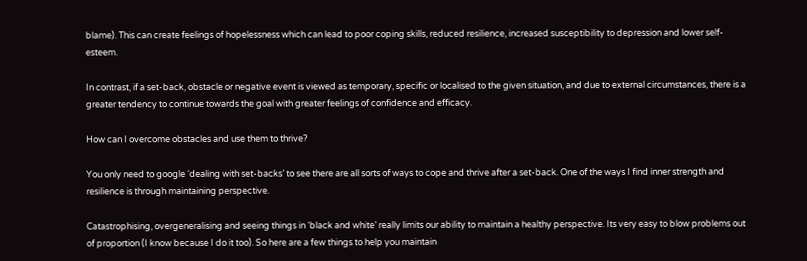blame). This can create feelings of hopelessness which can lead to poor coping skills, reduced resilience, increased susceptibility to depression and lower self-esteem.

In contrast, if a set-back, obstacle or negative event is viewed as temporary, specific or localised to the given situation, and due to external circumstances, there is a greater tendency to continue towards the goal with greater feelings of confidence and efficacy.

How can I overcome obstacles and use them to thrive?

You only need to google ‘dealing with set-backs’ to see there are all sorts of ways to cope and thrive after a set-back. One of the ways I find inner strength and resilience is through maintaining perspective.

Catastrophising, overgeneralising and seeing things in ‘black and white’ really limits our ability to maintain a healthy perspective. Its very easy to blow problems out of proportion (I know because I do it too). So here are a few things to help you maintain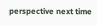perspective next time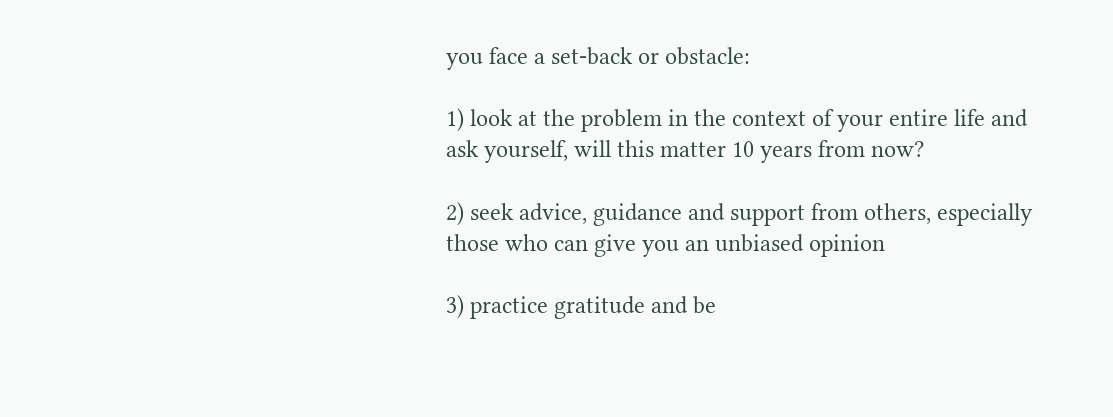you face a set-back or obstacle:

1) look at the problem in the context of your entire life and ask yourself, will this matter 10 years from now?

2) seek advice, guidance and support from others, especially those who can give you an unbiased opinion

3) practice gratitude and be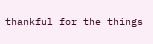thankful for the things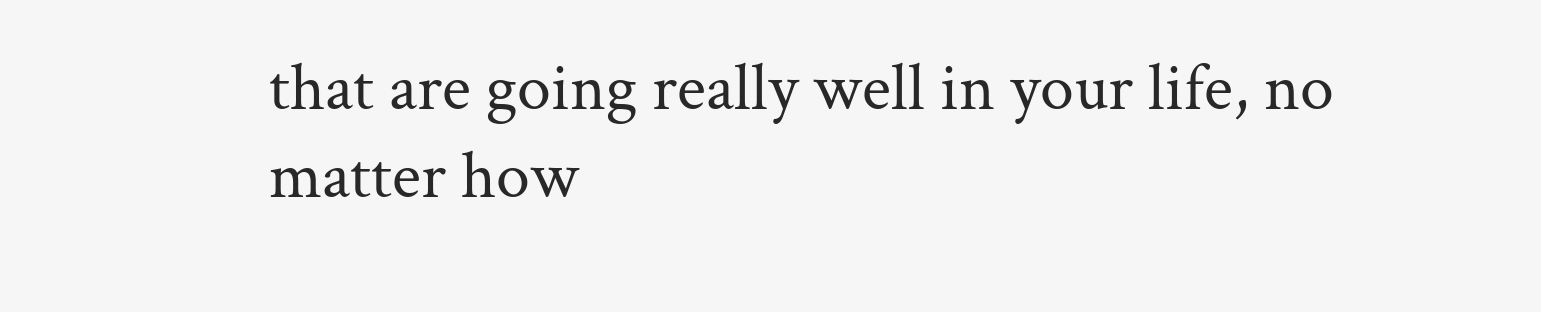that are going really well in your life, no matter how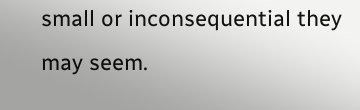small or inconsequential they may seem.